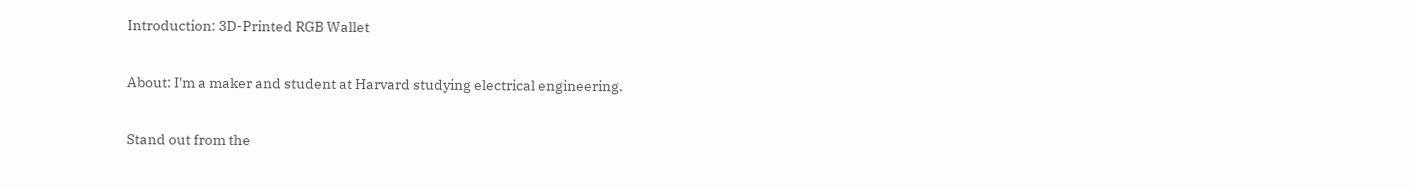Introduction: 3D-Printed RGB Wallet

About: I'm a maker and student at Harvard studying electrical engineering.

Stand out from the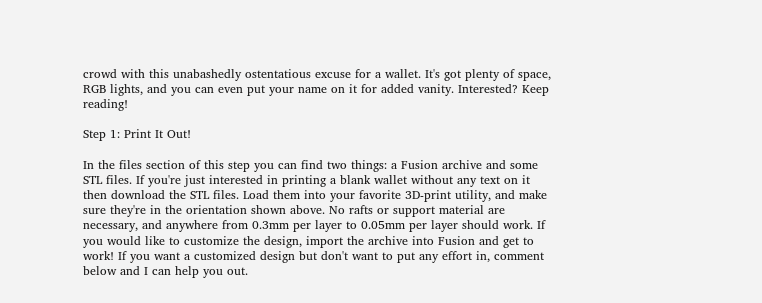crowd with this unabashedly ostentatious excuse for a wallet. It's got plenty of space, RGB lights, and you can even put your name on it for added vanity. Interested? Keep reading!

Step 1: Print It Out!

In the files section of this step you can find two things: a Fusion archive and some STL files. If you're just interested in printing a blank wallet without any text on it then download the STL files. Load them into your favorite 3D-print utility, and make sure they're in the orientation shown above. No rafts or support material are necessary, and anywhere from 0.3mm per layer to 0.05mm per layer should work. If you would like to customize the design, import the archive into Fusion and get to work! If you want a customized design but don't want to put any effort in, comment below and I can help you out.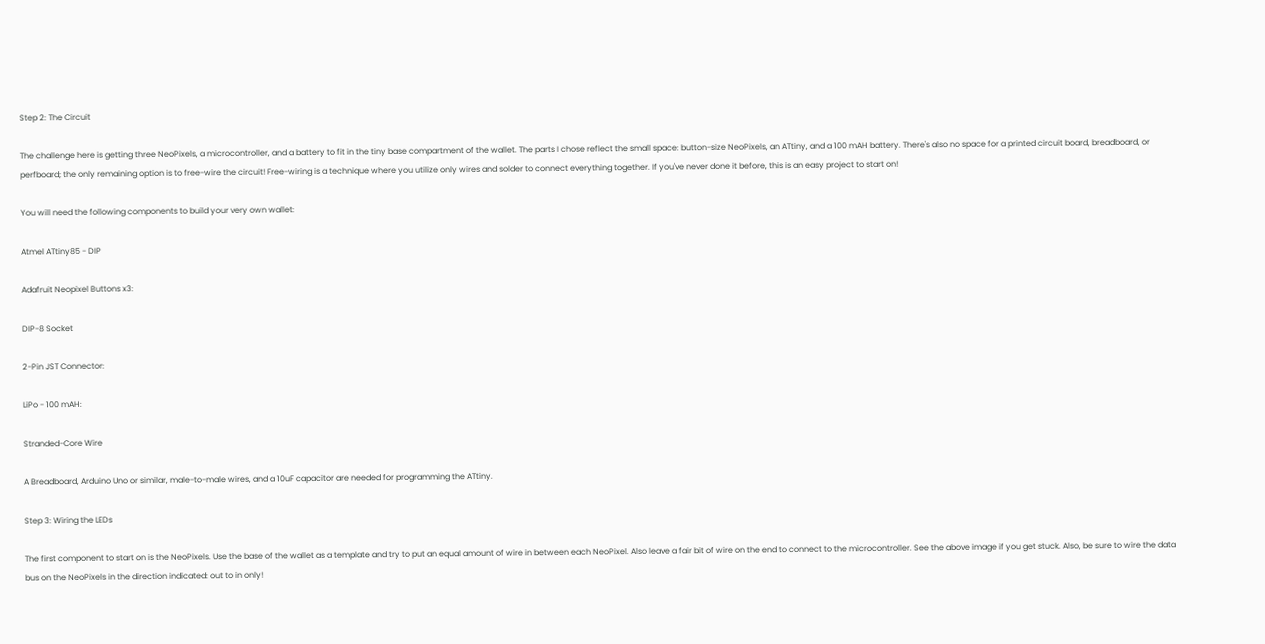Step 2: The Circuit

The challenge here is getting three NeoPixels, a microcontroller, and a battery to fit in the tiny base compartment of the wallet. The parts I chose reflect the small space: button-size NeoPixels, an ATtiny, and a 100 mAH battery. There's also no space for a printed circuit board, breadboard, or perfboard; the only remaining option is to free-wire the circuit! Free-wiring is a technique where you utilize only wires and solder to connect everything together. If you've never done it before, this is an easy project to start on!

You will need the following components to build your very own wallet:

Atmel ATtiny85 - DIP

Adafruit Neopixel Buttons x3:

DIP-8 Socket

2-Pin JST Connector:

LiPo - 100 mAH:

Stranded-Core Wire

A Breadboard, Arduino Uno or similar, male-to-male wires, and a 10uF capacitor are needed for programming the ATtiny.

Step 3: Wiring the LEDs

The first component to start on is the NeoPixels. Use the base of the wallet as a template and try to put an equal amount of wire in between each NeoPixel. Also leave a fair bit of wire on the end to connect to the microcontroller. See the above image if you get stuck. Also, be sure to wire the data bus on the NeoPixels in the direction indicated: out to in only!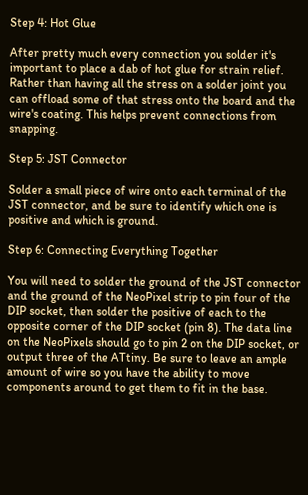Step 4: Hot Glue

After pretty much every connection you solder it's important to place a dab of hot glue for strain relief. Rather than having all the stress on a solder joint you can offload some of that stress onto the board and the wire's coating. This helps prevent connections from snapping.

Step 5: JST Connector

Solder a small piece of wire onto each terminal of the JST connector, and be sure to identify which one is positive and which is ground.

Step 6: Connecting Everything Together

You will need to solder the ground of the JST connector and the ground of the NeoPixel strip to pin four of the DIP socket, then solder the positive of each to the opposite corner of the DIP socket (pin 8). The data line on the NeoPixels should go to pin 2 on the DIP socket, or output three of the ATtiny. Be sure to leave an ample amount of wire so you have the ability to move components around to get them to fit in the base.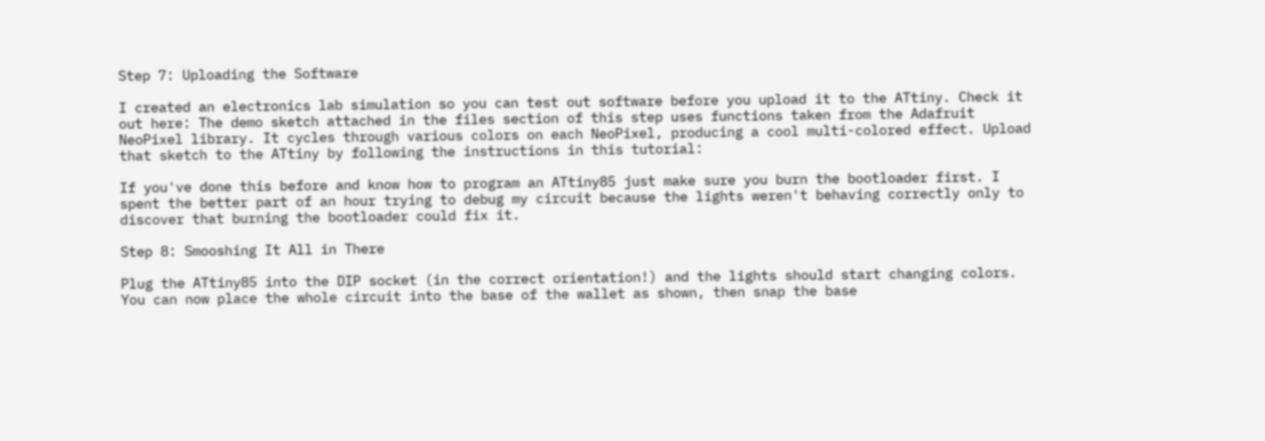Step 7: Uploading the Software

I created an electronics lab simulation so you can test out software before you upload it to the ATtiny. Check it out here: The demo sketch attached in the files section of this step uses functions taken from the Adafruit NeoPixel library. It cycles through various colors on each NeoPixel, producing a cool multi-colored effect. Upload that sketch to the ATtiny by following the instructions in this tutorial:

If you've done this before and know how to program an ATtiny85 just make sure you burn the bootloader first. I spent the better part of an hour trying to debug my circuit because the lights weren't behaving correctly only to discover that burning the bootloader could fix it.

Step 8: Smooshing It All in There

Plug the ATtiny85 into the DIP socket (in the correct orientation!) and the lights should start changing colors. You can now place the whole circuit into the base of the wallet as shown, then snap the base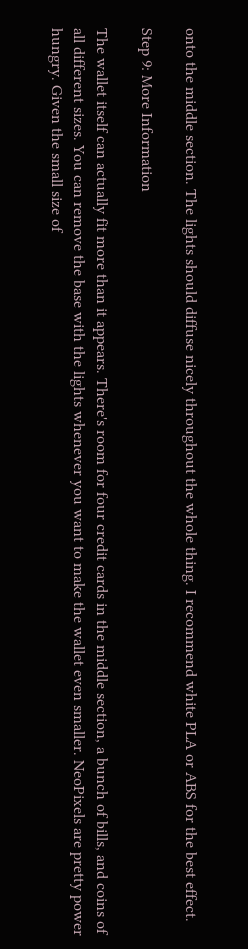onto the middle section. The lights should diffuse nicely throughout the whole thing. I recommend white PLA or ABS for the best effect.

Step 9: More Information

The wallet itself can actually fit more than it appears. There's room for four credit cards in the middle section, a bunch of bills, and coins of all different sizes. You can remove the base with the lights whenever you want to make the wallet even smaller. NeoPixels are pretty power hungry. Given the small size of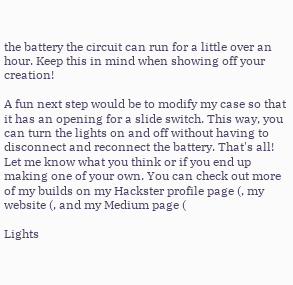the battery the circuit can run for a little over an hour. Keep this in mind when showing off your creation!

A fun next step would be to modify my case so that it has an opening for a slide switch. This way, you can turn the lights on and off without having to disconnect and reconnect the battery. That's all! Let me know what you think or if you end up making one of your own. You can check out more of my builds on my Hackster profile page (, my website (, and my Medium page (

Lights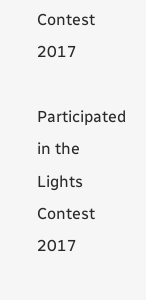Contest 2017

Participated in the
Lights Contest 2017